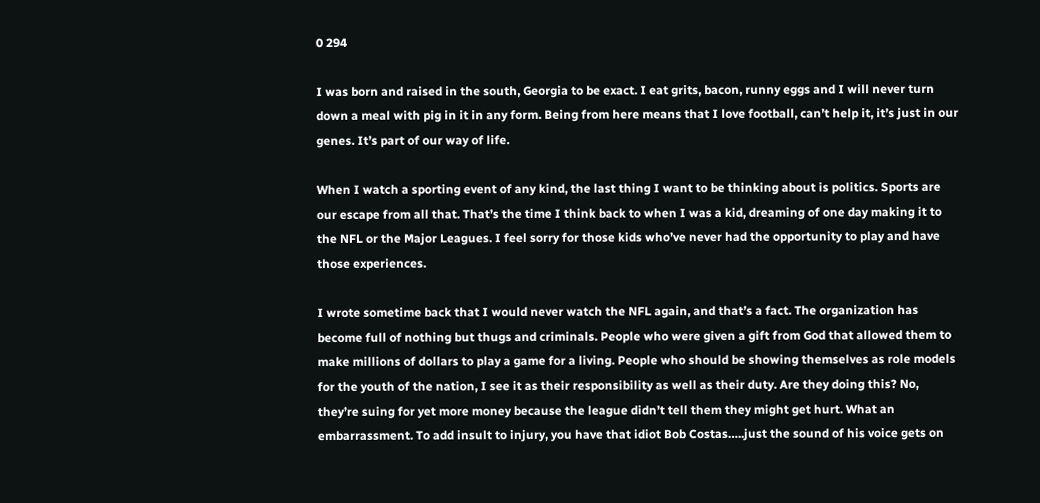0 294

I was born and raised in the south, Georgia to be exact. I eat grits, bacon, runny eggs and I will never turn down a meal with pig in it in any form. Being from here means that I love football, can’t help it, it’s just in our genes. It’s part of our way of life.

When I watch a sporting event of any kind, the last thing I want to be thinking about is politics. Sports are our escape from all that. That’s the time I think back to when I was a kid, dreaming of one day making it to the NFL or the Major Leagues. I feel sorry for those kids who’ve never had the opportunity to play and have those experiences.

I wrote sometime back that I would never watch the NFL again, and that’s a fact. The organization has become full of nothing but thugs and criminals. People who were given a gift from God that allowed them to make millions of dollars to play a game for a living. People who should be showing themselves as role models for the youth of the nation, I see it as their responsibility as well as their duty. Are they doing this? No, they’re suing for yet more money because the league didn’t tell them they might get hurt. What an embarrassment. To add insult to injury, you have that idiot Bob Costas…..just the sound of his voice gets on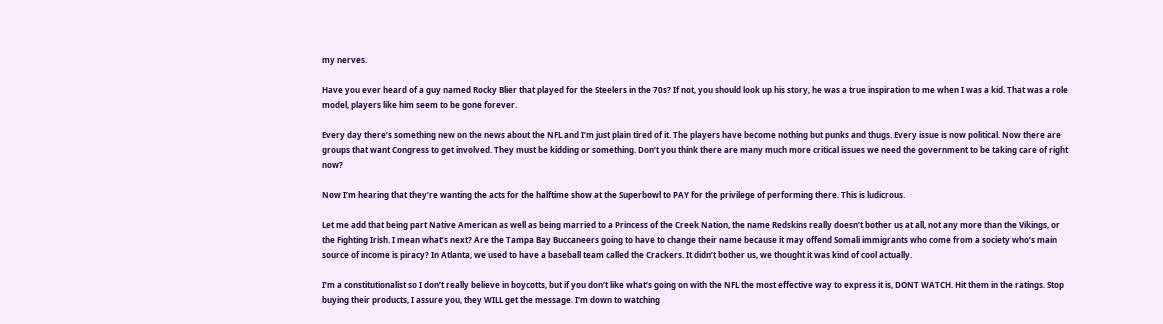my nerves.

Have you ever heard of a guy named Rocky Blier that played for the Steelers in the 70s? If not, you should look up his story, he was a true inspiration to me when I was a kid. That was a role model, players like him seem to be gone forever.

Every day there’s something new on the news about the NFL and I’m just plain tired of it. The players have become nothing but punks and thugs. Every issue is now political. Now there are groups that want Congress to get involved. They must be kidding or something. Don’t you think there are many much more critical issues we need the government to be taking care of right now?

Now I’m hearing that they’re wanting the acts for the halftime show at the Superbowl to PAY for the privilege of performing there. This is ludicrous.

Let me add that being part Native American as well as being married to a Princess of the Creek Nation, the name Redskins really doesn’t bother us at all, not any more than the Vikings, or the Fighting Irish. I mean what’s next? Are the Tampa Bay Buccaneers going to have to change their name because it may offend Somali immigrants who come from a society who’s main source of income is piracy? In Atlanta, we used to have a baseball team called the Crackers. It didn’t bother us, we thought it was kind of cool actually.

I’m a constitutionalist so I don’t really believe in boycotts, but if you don’t like what’s going on with the NFL the most effective way to express it is, DONT WATCH. Hit them in the ratings. Stop buying their products, I assure you, they WILL get the message. I’m down to watching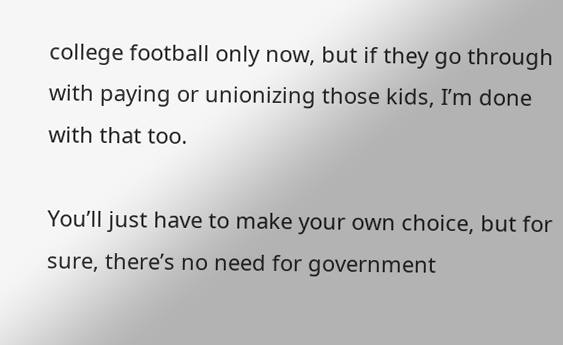college football only now, but if they go through with paying or unionizing those kids, I’m done with that too.

You’ll just have to make your own choice, but for sure, there’s no need for government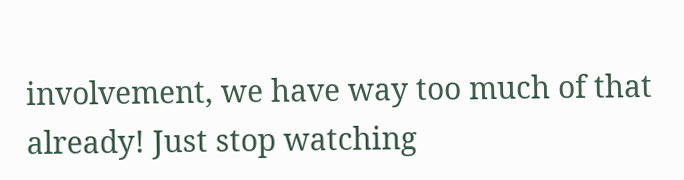involvement, we have way too much of that already! Just stop watching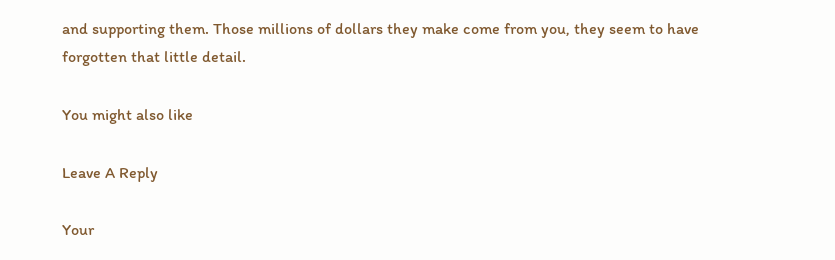and supporting them. Those millions of dollars they make come from you, they seem to have forgotten that little detail.

You might also like

Leave A Reply

Your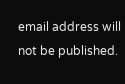email address will not be published.